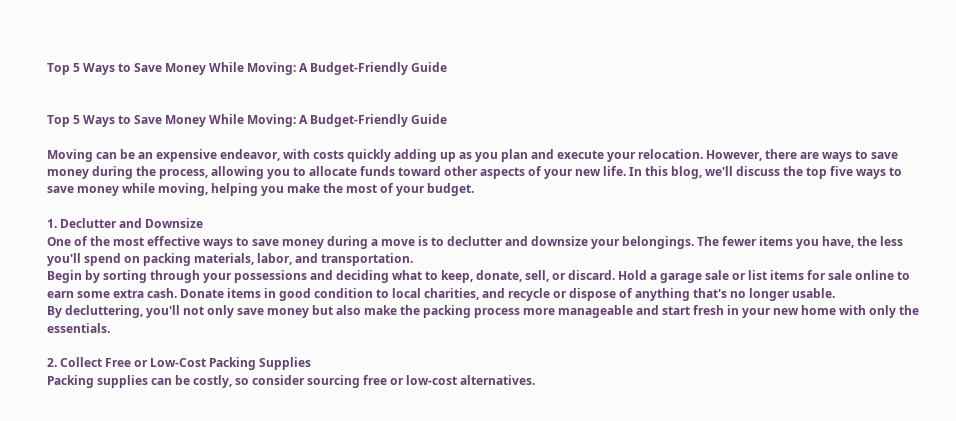Top 5 Ways to Save Money While Moving: A Budget-Friendly Guide


Top 5 Ways to Save Money While Moving: A Budget-Friendly Guide

Moving can be an expensive endeavor, with costs quickly adding up as you plan and execute your relocation. However, there are ways to save money during the process, allowing you to allocate funds toward other aspects of your new life. In this blog, we'll discuss the top five ways to save money while moving, helping you make the most of your budget.

1. Declutter and Downsize
One of the most effective ways to save money during a move is to declutter and downsize your belongings. The fewer items you have, the less you'll spend on packing materials, labor, and transportation.
Begin by sorting through your possessions and deciding what to keep, donate, sell, or discard. Hold a garage sale or list items for sale online to earn some extra cash. Donate items in good condition to local charities, and recycle or dispose of anything that's no longer usable.
By decluttering, you'll not only save money but also make the packing process more manageable and start fresh in your new home with only the essentials.

2. Collect Free or Low-Cost Packing Supplies
Packing supplies can be costly, so consider sourcing free or low-cost alternatives.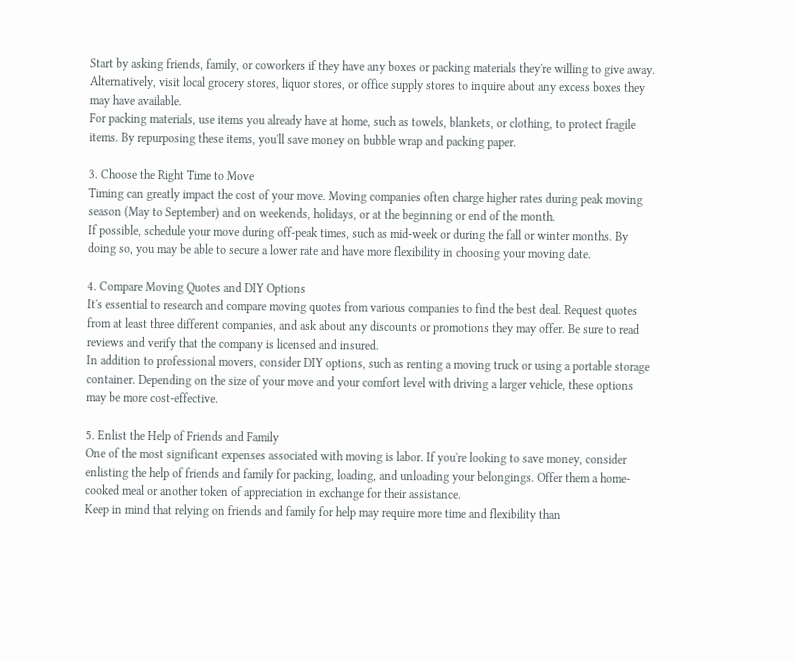Start by asking friends, family, or coworkers if they have any boxes or packing materials they're willing to give away. Alternatively, visit local grocery stores, liquor stores, or office supply stores to inquire about any excess boxes they may have available.
For packing materials, use items you already have at home, such as towels, blankets, or clothing, to protect fragile items. By repurposing these items, you'll save money on bubble wrap and packing paper.

3. Choose the Right Time to Move
Timing can greatly impact the cost of your move. Moving companies often charge higher rates during peak moving season (May to September) and on weekends, holidays, or at the beginning or end of the month.
If possible, schedule your move during off-peak times, such as mid-week or during the fall or winter months. By doing so, you may be able to secure a lower rate and have more flexibility in choosing your moving date.

4. Compare Moving Quotes and DIY Options
It's essential to research and compare moving quotes from various companies to find the best deal. Request quotes from at least three different companies, and ask about any discounts or promotions they may offer. Be sure to read reviews and verify that the company is licensed and insured.
In addition to professional movers, consider DIY options, such as renting a moving truck or using a portable storage container. Depending on the size of your move and your comfort level with driving a larger vehicle, these options may be more cost-effective.

5. Enlist the Help of Friends and Family
One of the most significant expenses associated with moving is labor. If you're looking to save money, consider enlisting the help of friends and family for packing, loading, and unloading your belongings. Offer them a home-cooked meal or another token of appreciation in exchange for their assistance.
Keep in mind that relying on friends and family for help may require more time and flexibility than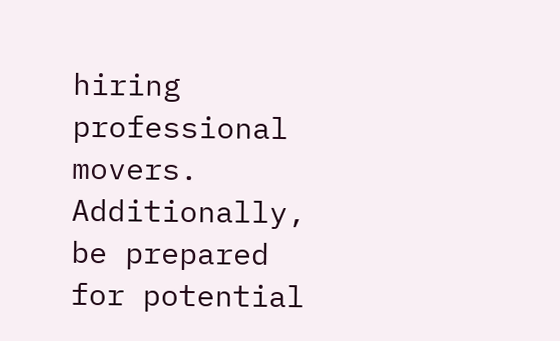hiring professional movers. Additionally, be prepared for potential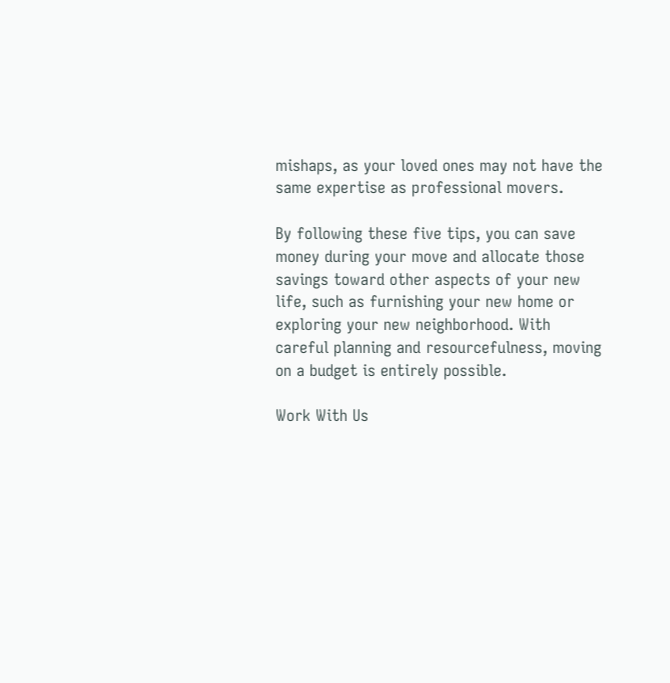mishaps, as your loved ones may not have the same expertise as professional movers.

By following these five tips, you can save money during your move and allocate those savings toward other aspects of your new life, such as furnishing your new home or exploring your new neighborhood. With careful planning and resourcefulness, moving on a budget is entirely possible.

Work With Us